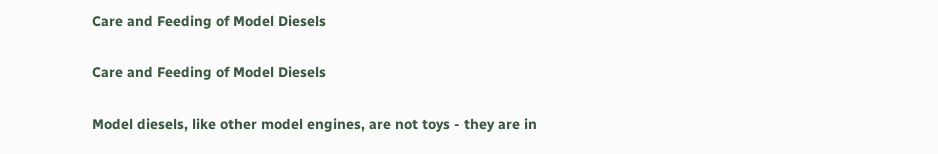Care and Feeding of Model Diesels

Care and Feeding of Model Diesels

Model diesels, like other model engines, are not toys - they are in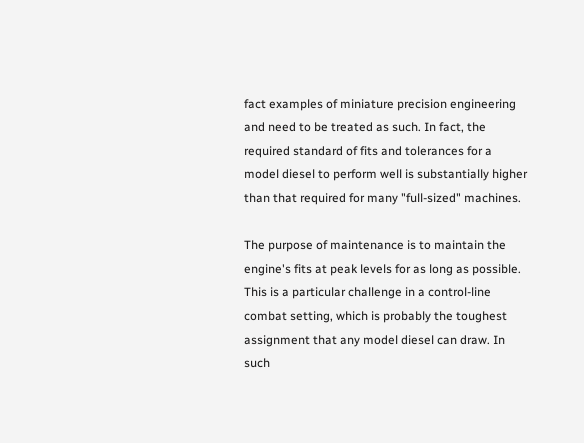fact examples of miniature precision engineering and need to be treated as such. In fact, the required standard of fits and tolerances for a model diesel to perform well is substantially higher than that required for many "full-sized" machines.

The purpose of maintenance is to maintain the engine's fits at peak levels for as long as possible. This is a particular challenge in a control-line combat setting, which is probably the toughest assignment that any model diesel can draw. In such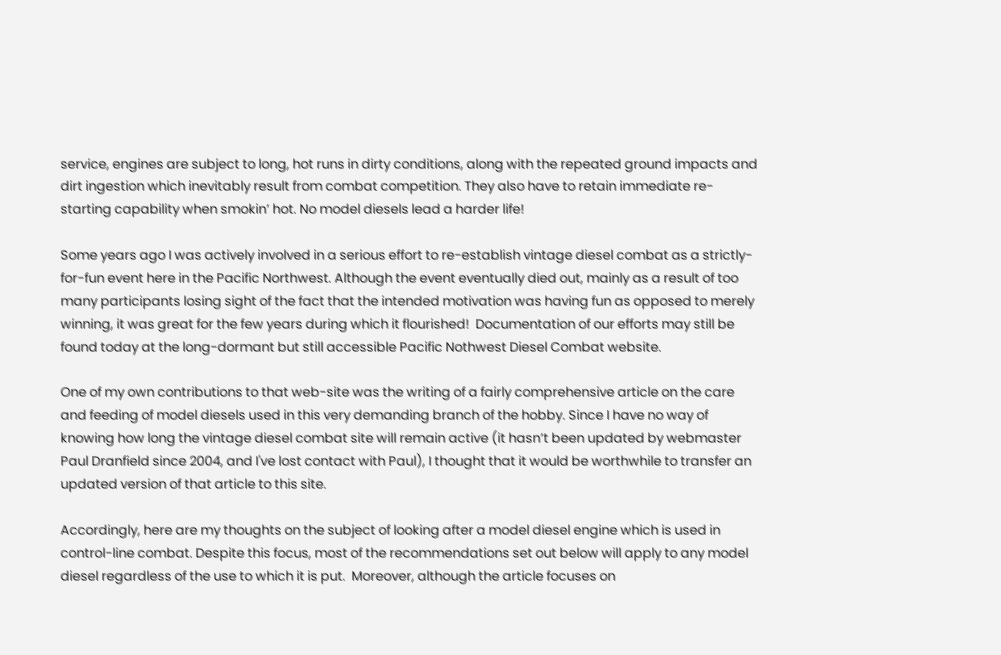service, engines are subject to long, hot runs in dirty conditions, along with the repeated ground impacts and dirt ingestion which inevitably result from combat competition. They also have to retain immediate re-starting capability when smokin’ hot. No model diesels lead a harder life!

Some years ago I was actively involved in a serious effort to re-establish vintage diesel combat as a strictly-for-fun event here in the Pacific Northwest. Although the event eventually died out, mainly as a result of too many participants losing sight of the fact that the intended motivation was having fun as opposed to merely winning, it was great for the few years during which it flourished!  Documentation of our efforts may still be found today at the long-dormant but still accessible Pacific Nothwest Diesel Combat website.

One of my own contributions to that web-site was the writing of a fairly comprehensive article on the care and feeding of model diesels used in this very demanding branch of the hobby. Since I have no way of knowing how long the vintage diesel combat site will remain active (it hasn’t been updated by webmaster Paul Dranfield since 2004, and I've lost contact with Paul), I thought that it would be worthwhile to transfer an updated version of that article to this site.

Accordingly, here are my thoughts on the subject of looking after a model diesel engine which is used in control-line combat. Despite this focus, most of the recommendations set out below will apply to any model diesel regardless of the use to which it is put.  Moreover, although the article focuses on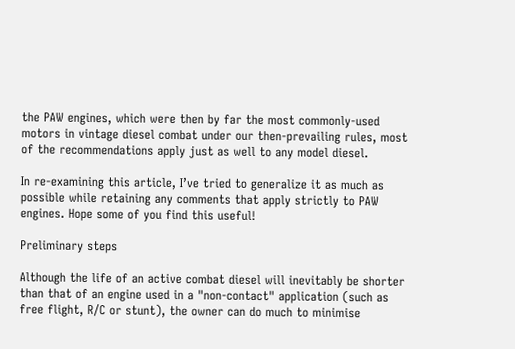the PAW engines, which were then by far the most commonly-used motors in vintage diesel combat under our then-prevailing rules, most of the recommendations apply just as well to any model diesel.

In re-examining this article, I’ve tried to generalize it as much as possible while retaining any comments that apply strictly to PAW engines. Hope some of you find this useful!

Preliminary steps

Although the life of an active combat diesel will inevitably be shorter than that of an engine used in a "non-contact" application (such as free flight, R/C or stunt), the owner can do much to minimise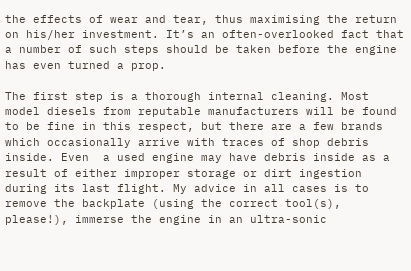the effects of wear and tear, thus maximising the return on his/her investment. It’s an often-overlooked fact that a number of such steps should be taken before the engine has even turned a prop.

The first step is a thorough internal cleaning. Most model diesels from reputable manufacturers will be found to be fine in this respect, but there are a few brands which occasionally arrive with traces of shop debris inside. Even  a used engine may have debris inside as a result of either improper storage or dirt ingestion during its last flight. My advice in all cases is to remove the backplate (using the correct tool(s), please!), immerse the engine in an ultra-sonic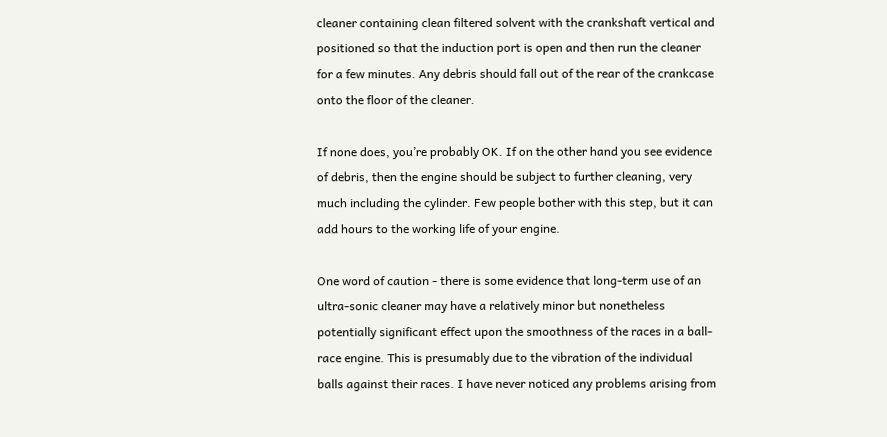cleaner containing clean filtered solvent with the crankshaft vertical and positioned so that the induction port is open and then run the cleaner for a few minutes. Any debris should fall out of the rear of the crankcase onto the floor of the cleaner.

If none does, you’re probably OK. If on the other hand you see evidence of debris, then the engine should be subject to further cleaning, very much including the cylinder. Few people bother with this step, but it can add hours to the working life of your engine.

One word of caution - there is some evidence that long-term use of an ultra-sonic cleaner may have a relatively minor but nonetheless potentially significant effect upon the smoothness of the races in a ball-race engine. This is presumably due to the vibration of the individual balls against their races. I have never noticed any problems arising from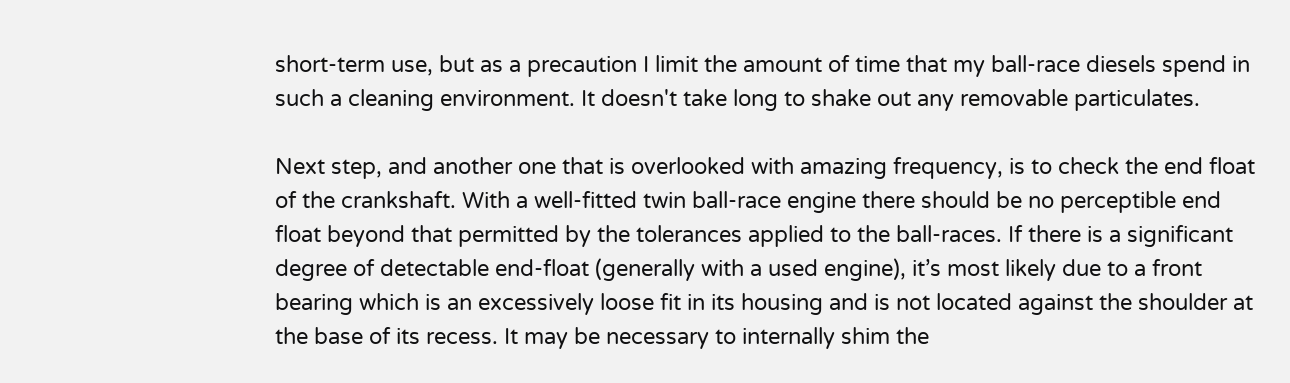short-term use, but as a precaution I limit the amount of time that my ball-race diesels spend in such a cleaning environment. It doesn't take long to shake out any removable particulates.

Next step, and another one that is overlooked with amazing frequency, is to check the end float of the crankshaft. With a well-fitted twin ball-race engine there should be no perceptible end float beyond that permitted by the tolerances applied to the ball-races. If there is a significant degree of detectable end-float (generally with a used engine), it’s most likely due to a front bearing which is an excessively loose fit in its housing and is not located against the shoulder at the base of its recess. It may be necessary to internally shim the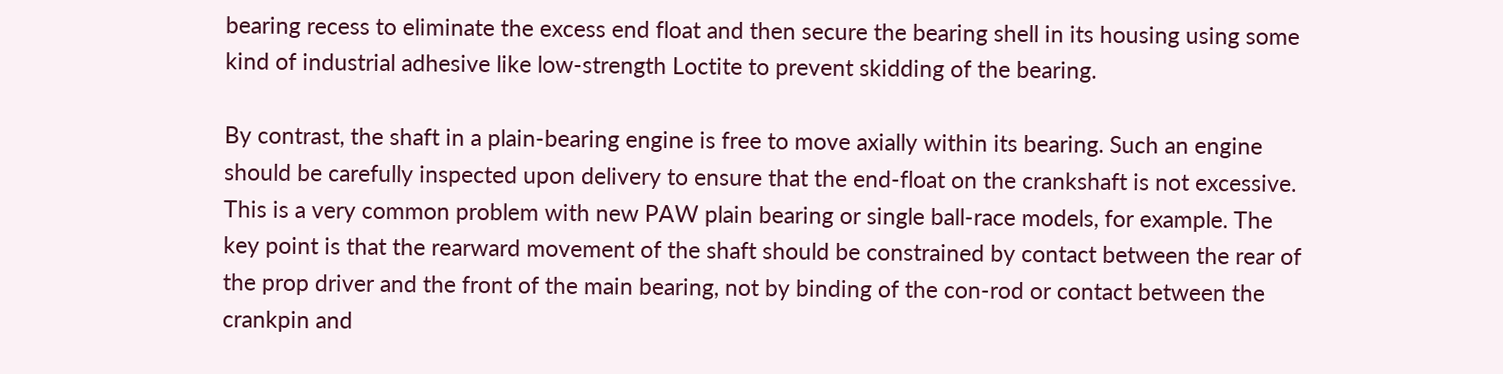bearing recess to eliminate the excess end float and then secure the bearing shell in its housing using some kind of industrial adhesive like low-strength Loctite to prevent skidding of the bearing.

By contrast, the shaft in a plain-bearing engine is free to move axially within its bearing. Such an engine should be carefully inspected upon delivery to ensure that the end-float on the crankshaft is not excessive. This is a very common problem with new PAW plain bearing or single ball-race models, for example. The key point is that the rearward movement of the shaft should be constrained by contact between the rear of the prop driver and the front of the main bearing, not by binding of the con-rod or contact between the crankpin and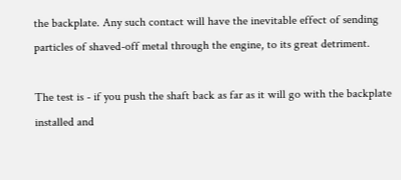the backplate. Any such contact will have the inevitable effect of sending particles of shaved-off metal through the engine, to its great detriment.

The test is - if you push the shaft back as far as it will go with the backplate installed and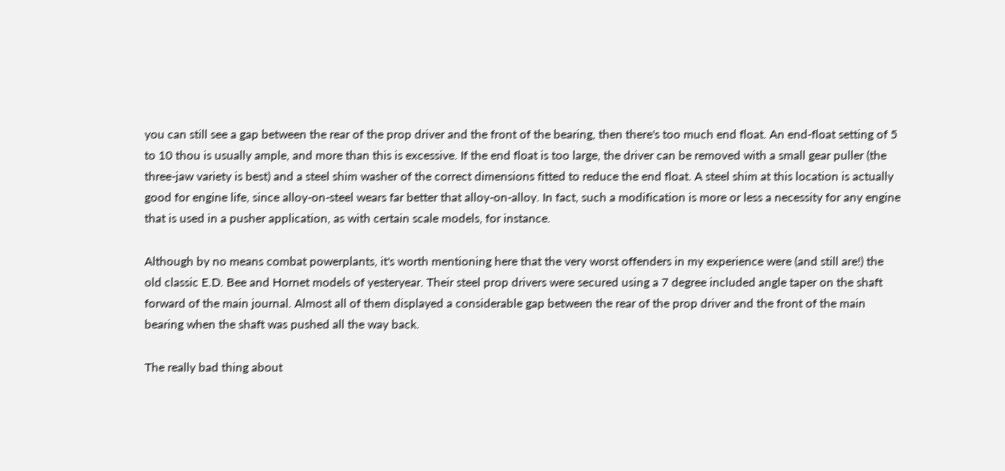you can still see a gap between the rear of the prop driver and the front of the bearing, then there's too much end float. An end-float setting of 5 to 10 thou is usually ample, and more than this is excessive. If the end float is too large, the driver can be removed with a small gear puller (the three-jaw variety is best) and a steel shim washer of the correct dimensions fitted to reduce the end float. A steel shim at this location is actually good for engine life, since alloy-on-steel wears far better that alloy-on-alloy. In fact, such a modification is more or less a necessity for any engine that is used in a pusher application, as with certain scale models, for instance.

Although by no means combat powerplants, it's worth mentioning here that the very worst offenders in my experience were (and still are!) the old classic E.D. Bee and Hornet models of yesteryear. Their steel prop drivers were secured using a 7 degree included angle taper on the shaft forward of the main journal. Almost all of them displayed a considerable gap between the rear of the prop driver and the front of the main bearing when the shaft was pushed all the way back.

The really bad thing about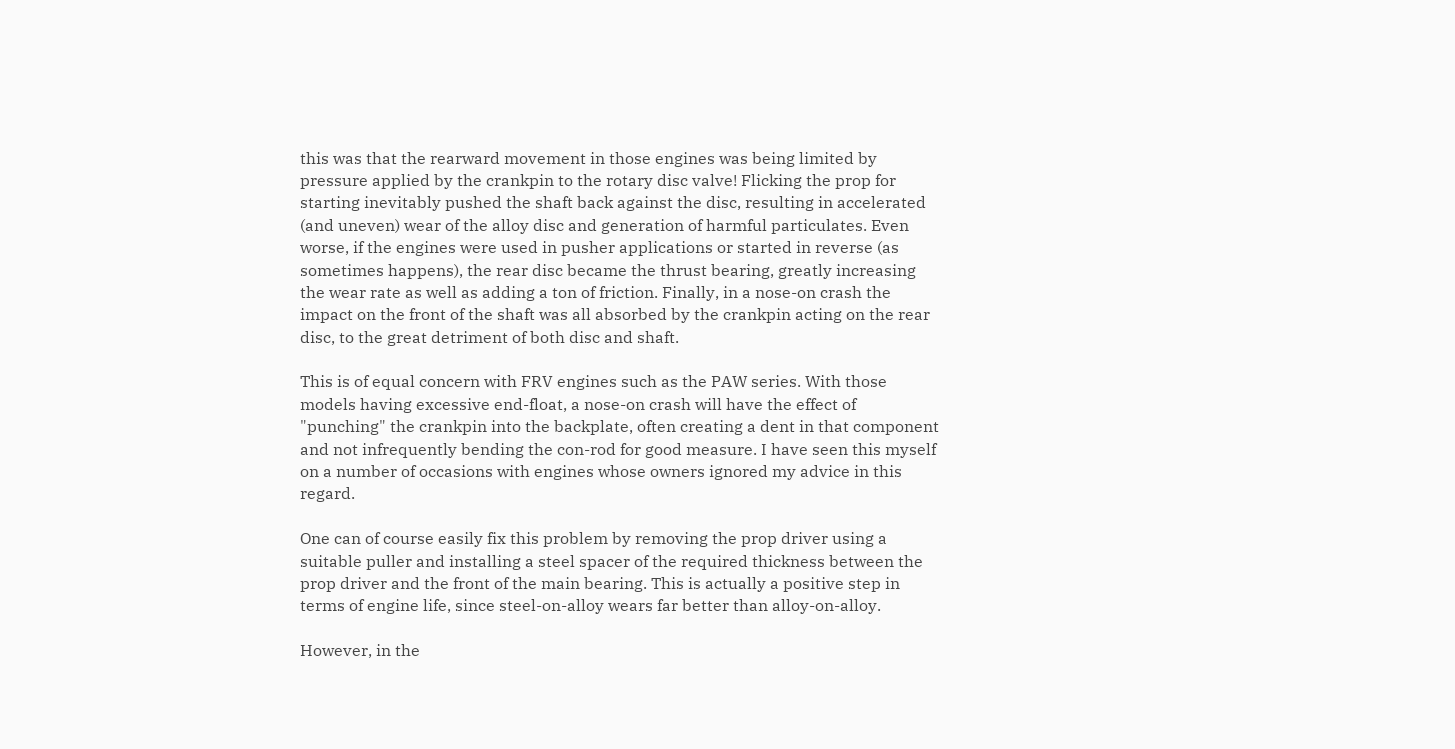this was that the rearward movement in those engines was being limited by pressure applied by the crankpin to the rotary disc valve! Flicking the prop for starting inevitably pushed the shaft back against the disc, resulting in accelerated (and uneven) wear of the alloy disc and generation of harmful particulates. Even worse, if the engines were used in pusher applications or started in reverse (as sometimes happens), the rear disc became the thrust bearing, greatly increasing the wear rate as well as adding a ton of friction. Finally, in a nose-on crash the impact on the front of the shaft was all absorbed by the crankpin acting on the rear disc, to the great detriment of both disc and shaft.

This is of equal concern with FRV engines such as the PAW series. With those models having excessive end-float, a nose-on crash will have the effect of "punching" the crankpin into the backplate, often creating a dent in that component and not infrequently bending the con-rod for good measure. I have seen this myself on a number of occasions with engines whose owners ignored my advice in this regard.

One can of course easily fix this problem by removing the prop driver using a suitable puller and installing a steel spacer of the required thickness between the prop driver and the front of the main bearing. This is actually a positive step in terms of engine life, since steel-on-alloy wears far better than alloy-on-alloy.

However, in the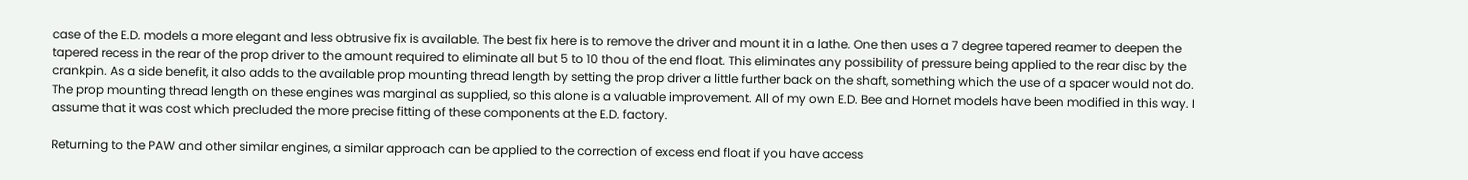case of the E.D. models a more elegant and less obtrusive fix is available. The best fix here is to remove the driver and mount it in a lathe. One then uses a 7 degree tapered reamer to deepen the tapered recess in the rear of the prop driver to the amount required to eliminate all but 5 to 10 thou of the end float. This eliminates any possibility of pressure being applied to the rear disc by the crankpin. As a side benefit, it also adds to the available prop mounting thread length by setting the prop driver a little further back on the shaft, something which the use of a spacer would not do. The prop mounting thread length on these engines was marginal as supplied, so this alone is a valuable improvement. All of my own E.D. Bee and Hornet models have been modified in this way. I assume that it was cost which precluded the more precise fitting of these components at the E.D. factory.

Returning to the PAW and other similar engines, a similar approach can be applied to the correction of excess end float if you have access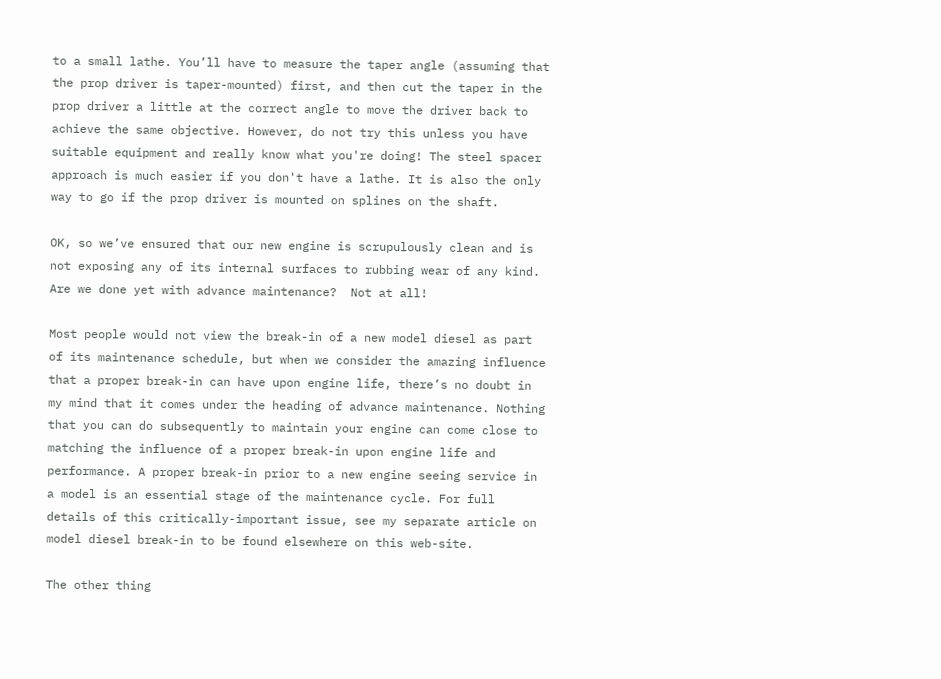to a small lathe. You’ll have to measure the taper angle (assuming that the prop driver is taper-mounted) first, and then cut the taper in the prop driver a little at the correct angle to move the driver back to achieve the same objective. However, do not try this unless you have suitable equipment and really know what you're doing! The steel spacer approach is much easier if you don't have a lathe. It is also the only way to go if the prop driver is mounted on splines on the shaft.

OK, so we’ve ensured that our new engine is scrupulously clean and is not exposing any of its internal surfaces to rubbing wear of any kind. Are we done yet with advance maintenance?  Not at all!

Most people would not view the break-in of a new model diesel as part of its maintenance schedule, but when we consider the amazing influence that a proper break-in can have upon engine life, there’s no doubt in my mind that it comes under the heading of advance maintenance. Nothing that you can do subsequently to maintain your engine can come close to matching the influence of a proper break-in upon engine life and performance. A proper break-in prior to a new engine seeing service in a model is an essential stage of the maintenance cycle. For full details of this critically-important issue, see my separate article on model diesel break-in to be found elsewhere on this web-site.

The other thing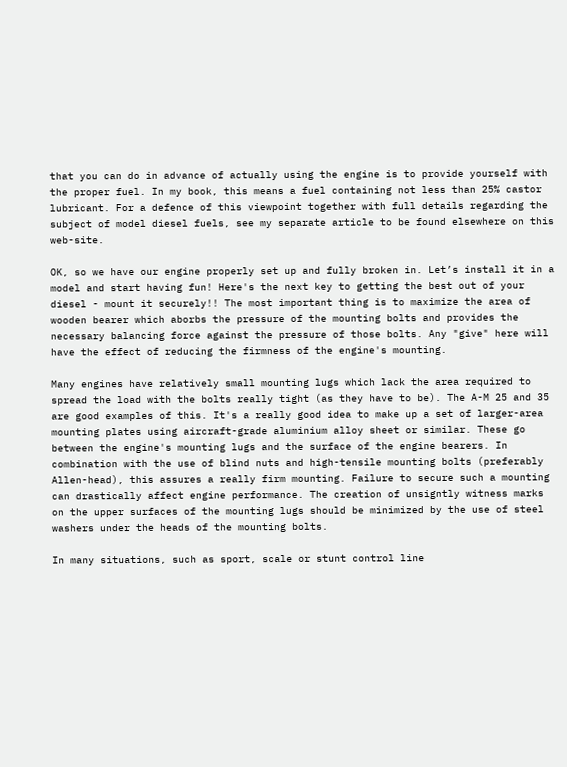that you can do in advance of actually using the engine is to provide yourself with the proper fuel. In my book, this means a fuel containing not less than 25% castor lubricant. For a defence of this viewpoint together with full details regarding the subject of model diesel fuels, see my separate article to be found elsewhere on this web-site.

OK, so we have our engine properly set up and fully broken in. Let’s install it in a model and start having fun! Here's the next key to getting the best out of your diesel - mount it securely!! The most important thing is to maximize the area of wooden bearer which aborbs the pressure of the mounting bolts and provides the necessary balancing force against the pressure of those bolts. Any "give" here will have the effect of reducing the firmness of the engine's mounting.

Many engines have relatively small mounting lugs which lack the area required to spread the load with the bolts really tight (as they have to be). The A-M 25 and 35 are good examples of this. It's a really good idea to make up a set of larger-area mounting plates using aircraft-grade aluminium alloy sheet or similar. These go between the engine's mounting lugs and the surface of the engine bearers. In combination with the use of blind nuts and high-tensile mounting bolts (preferably Allen-head), this assures a really firm mounting. Failure to secure such a mounting can drastically affect engine performance. The creation of unsigntly witness marks on the upper surfaces of the mounting lugs should be minimized by the use of steel washers under the heads of the mounting bolts.

In many situations, such as sport, scale or stunt control line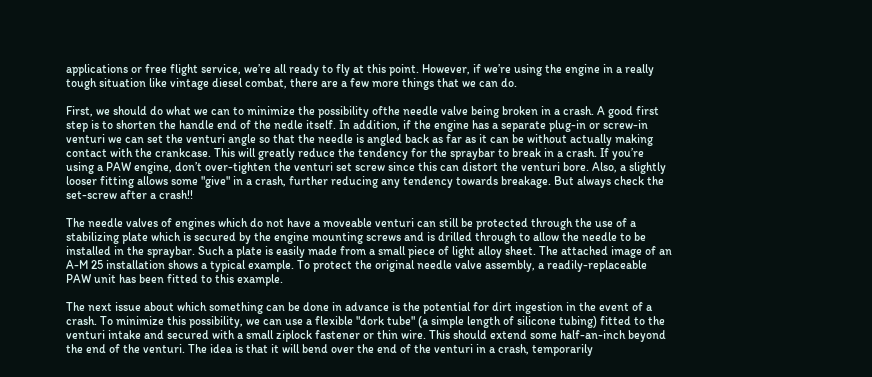applications or free flight service, we’re all ready to fly at this point. However, if we’re using the engine in a really tough situation like vintage diesel combat, there are a few more things that we can do.

First, we should do what we can to minimize the possibility ofthe needle valve being broken in a crash. A good first step is to shorten the handle end of the nedle itself. In addition, if the engine has a separate plug-in or screw-in venturi we can set the venturi angle so that the needle is angled back as far as it can be without actually making contact with the crankcase. This will greatly reduce the tendency for the spraybar to break in a crash. If you’re using a PAW engine, don’t over-tighten the venturi set screw since this can distort the venturi bore. Also, a slightly looser fitting allows some "give" in a crash, further reducing any tendency towards breakage. But always check the set-screw after a crash!!

The needle valves of engines which do not have a moveable venturi can still be protected through the use of a stabilizing plate which is secured by the engine mounting screws and is drilled through to allow the needle to be installed in the spraybar. Such a plate is easily made from a small piece of light alloy sheet. The attached image of an A-M 25 installation shows a typical example. To protect the original needle valve assembly, a readily-replaceable PAW unit has been fitted to this example.

The next issue about which something can be done in advance is the potential for dirt ingestion in the event of a crash. To minimize this possibility, we can use a flexible "dork tube" (a simple length of silicone tubing) fitted to the venturi intake and secured with a small ziplock fastener or thin wire. This should extend some half-an-inch beyond the end of the venturi. The idea is that it will bend over the end of the venturi in a crash, temporarily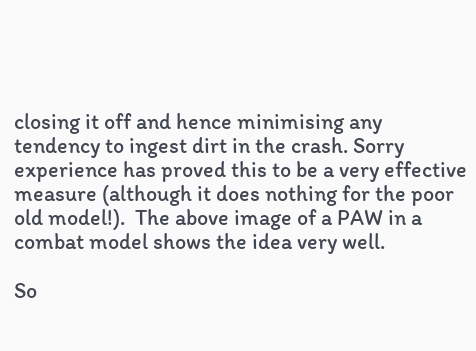closing it off and hence minimising any tendency to ingest dirt in the crash. Sorry experience has proved this to be a very effective measure (although it does nothing for the poor old model!).  The above image of a PAW in a combat model shows the idea very well.

So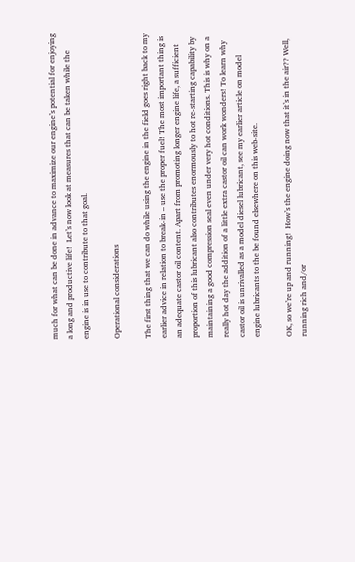much for what can be done in advance to maximize our engine’s potential for enjoying a long and productive life!  Let’s now look at measures that can be taken while the engine is in use to contribute to that goal.

Operational considerations

The first thing that we can do while using the engine in the field goes right back to my earlier advice in relation to break-in – use the proper fuel! The most important thing is an adequate castor oil content. Apart from promoting longer engine life, a sufficient proportion of this lubricant also contributes enormously to hot re-starting capability by maintaining a good compression seal even under very hot conditions. This is why on a really hot day the addition of a little extra castor oil can work wonders! To learn why castor oil is unrivalled as a model diesel lubricant, see my earlier article on model engine lubricants to the be found elsewhere on this web-site.

OK, so we’re up and running!  How’s the engine doing now that it’s in the air?? Well, running rich and/or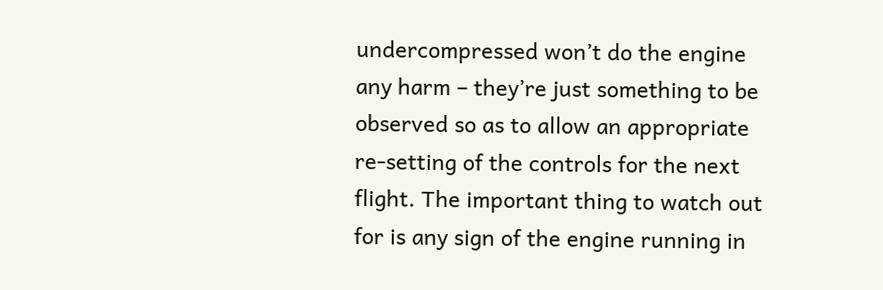undercompressed won’t do the engine any harm – they’re just something to be observed so as to allow an appropriate re-setting of the controls for the next flight. The important thing to watch out for is any sign of the engine running in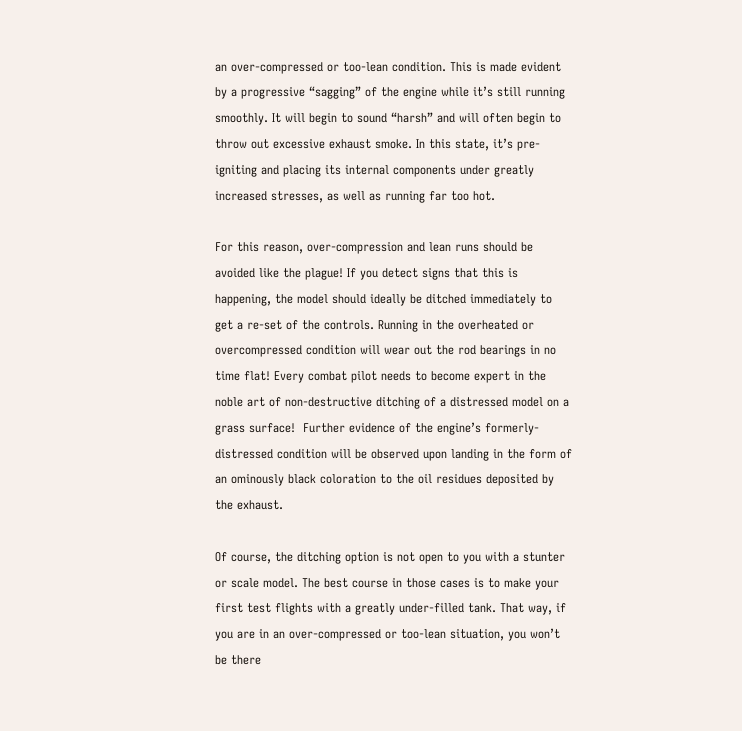an over-compressed or too-lean condition. This is made evident by a progressive “sagging” of the engine while it’s still running smoothly. It will begin to sound “harsh” and will often begin to throw out excessive exhaust smoke. In this state, it’s pre-igniting and placing its internal components under greatly increased stresses, as well as running far too hot.

For this reason, over-compression and lean runs should be avoided like the plague! If you detect signs that this is happening, the model should ideally be ditched immediately to get a re-set of the controls. Running in the overheated or overcompressed condition will wear out the rod bearings in no time flat! Every combat pilot needs to become expert in the noble art of non-destructive ditching of a distressed model on a grass surface!  Further evidence of the engine’s formerly-distressed condition will be observed upon landing in the form of an ominously black coloration to the oil residues deposited by the exhaust.

Of course, the ditching option is not open to you with a stunter or scale model. The best course in those cases is to make your first test flights with a greatly under-filled tank. That way, if you are in an over-compressed or too-lean situation, you won’t be there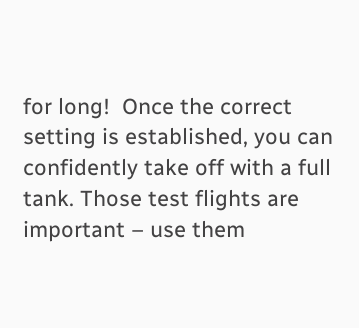for long!  Once the correct setting is established, you can confidently take off with a full tank. Those test flights are important – use them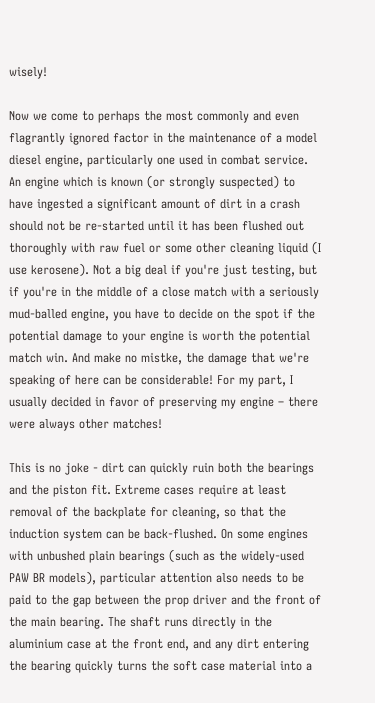wisely!

Now we come to perhaps the most commonly and even flagrantly ignored factor in the maintenance of a model diesel engine, particularly one used in combat service. An engine which is known (or strongly suspected) to have ingested a significant amount of dirt in a crash should not be re-started until it has been flushed out thoroughly with raw fuel or some other cleaning liquid (I use kerosene). Not a big deal if you're just testing, but if you're in the middle of a close match with a seriously mud-balled engine, you have to decide on the spot if the potential damage to your engine is worth the potential match win. And make no mistke, the damage that we're speaking of here can be considerable! For my part, I usually decided in favor of preserving my engine – there were always other matches!

This is no joke - dirt can quickly ruin both the bearings and the piston fit. Extreme cases require at least removal of the backplate for cleaning, so that the induction system can be back-flushed. On some engines with unbushed plain bearings (such as the widely-used PAW BR models), particular attention also needs to be paid to the gap between the prop driver and the front of the main bearing. The shaft runs directly in the aluminium case at the front end, and any dirt entering the bearing quickly turns the soft case material into a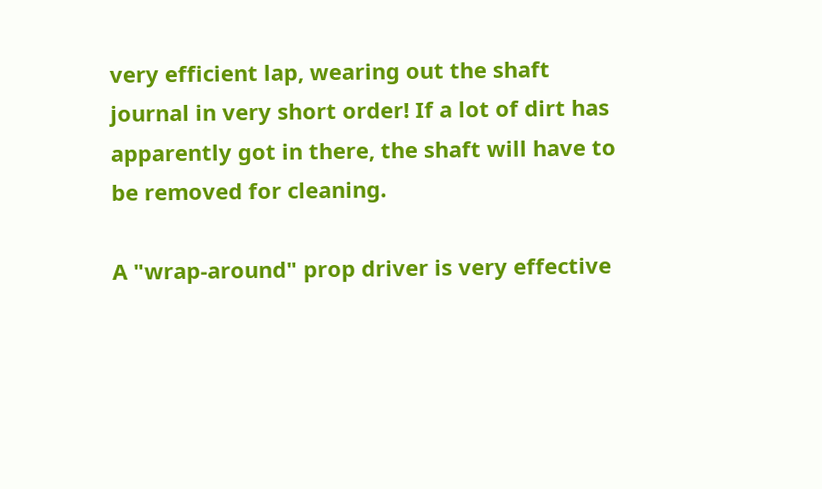very efficient lap, wearing out the shaft journal in very short order! If a lot of dirt has apparently got in there, the shaft will have to be removed for cleaning.

A "wrap-around" prop driver is very effective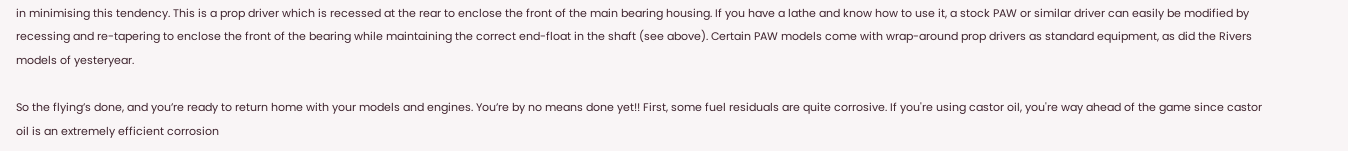in minimising this tendency. This is a prop driver which is recessed at the rear to enclose the front of the main bearing housing. If you have a lathe and know how to use it, a stock PAW or similar driver can easily be modified by recessing and re-tapering to enclose the front of the bearing while maintaining the correct end-float in the shaft (see above). Certain PAW models come with wrap-around prop drivers as standard equipment, as did the Rivers models of yesteryear.

So the flying’s done, and you’re ready to return home with your models and engines. You’re by no means done yet!! First, some fuel residuals are quite corrosive. If you're using castor oil, you're way ahead of the game since castor oil is an extremely efficient corrosion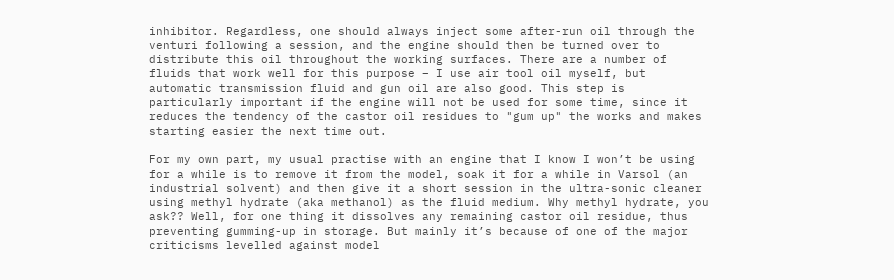inhibitor. Regardless, one should always inject some after-run oil through the venturi following a session, and the engine should then be turned over to distribute this oil throughout the working surfaces. There are a number of fluids that work well for this purpose – I use air tool oil myself, but automatic transmission fluid and gun oil are also good. This step is particularly important if the engine will not be used for some time, since it reduces the tendency of the castor oil residues to "gum up" the works and makes starting easier the next time out.

For my own part, my usual practise with an engine that I know I won’t be using for a while is to remove it from the model, soak it for a while in Varsol (an industrial solvent) and then give it a short session in the ultra-sonic cleaner using methyl hydrate (aka methanol) as the fluid medium. Why methyl hydrate, you ask?? Well, for one thing it dissolves any remaining castor oil residue, thus preventing gumming-up in storage. But mainly it’s because of one of the major criticisms levelled against model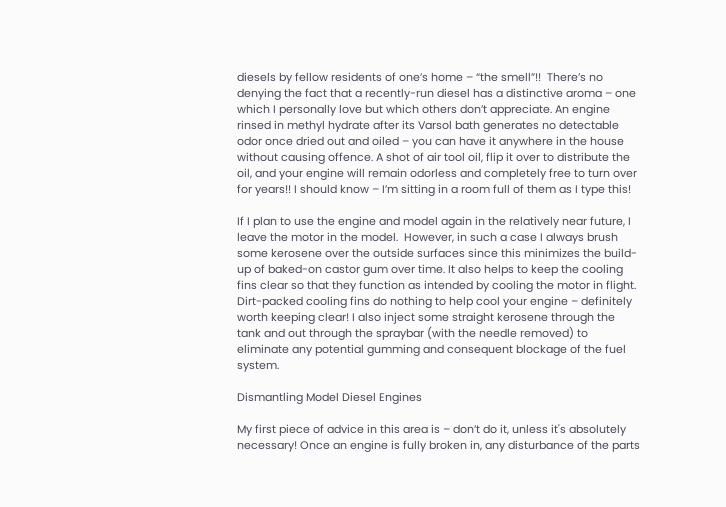diesels by fellow residents of one’s home – “the smell”!!  There’s no denying the fact that a recently-run diesel has a distinctive aroma – one which I personally love but which others don’t appreciate. An engine rinsed in methyl hydrate after its Varsol bath generates no detectable odor once dried out and oiled – you can have it anywhere in the house without causing offence. A shot of air tool oil, flip it over to distribute the oil, and your engine will remain odorless and completely free to turn over for years!! I should know – I’m sitting in a room full of them as I type this!

If I plan to use the engine and model again in the relatively near future, I leave the motor in the model.  However, in such a case I always brush some kerosene over the outside surfaces since this minimizes the build-up of baked-on castor gum over time. It also helps to keep the cooling fins clear so that they function as intended by cooling the motor in flight. Dirt-packed cooling fins do nothing to help cool your engine – definitely worth keeping clear! I also inject some straight kerosene through the tank and out through the spraybar (with the needle removed) to eliminate any potential gumming and consequent blockage of the fuel system.

Dismantling Model Diesel Engines

My first piece of advice in this area is – don’t do it, unless it's absolutely necessary! Once an engine is fully broken in, any disturbance of the parts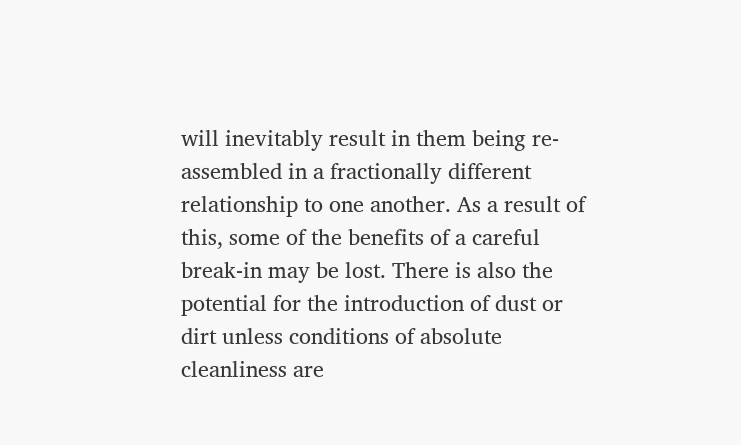will inevitably result in them being re-assembled in a fractionally different relationship to one another. As a result of this, some of the benefits of a careful break-in may be lost. There is also the potential for the introduction of dust or dirt unless conditions of absolute cleanliness are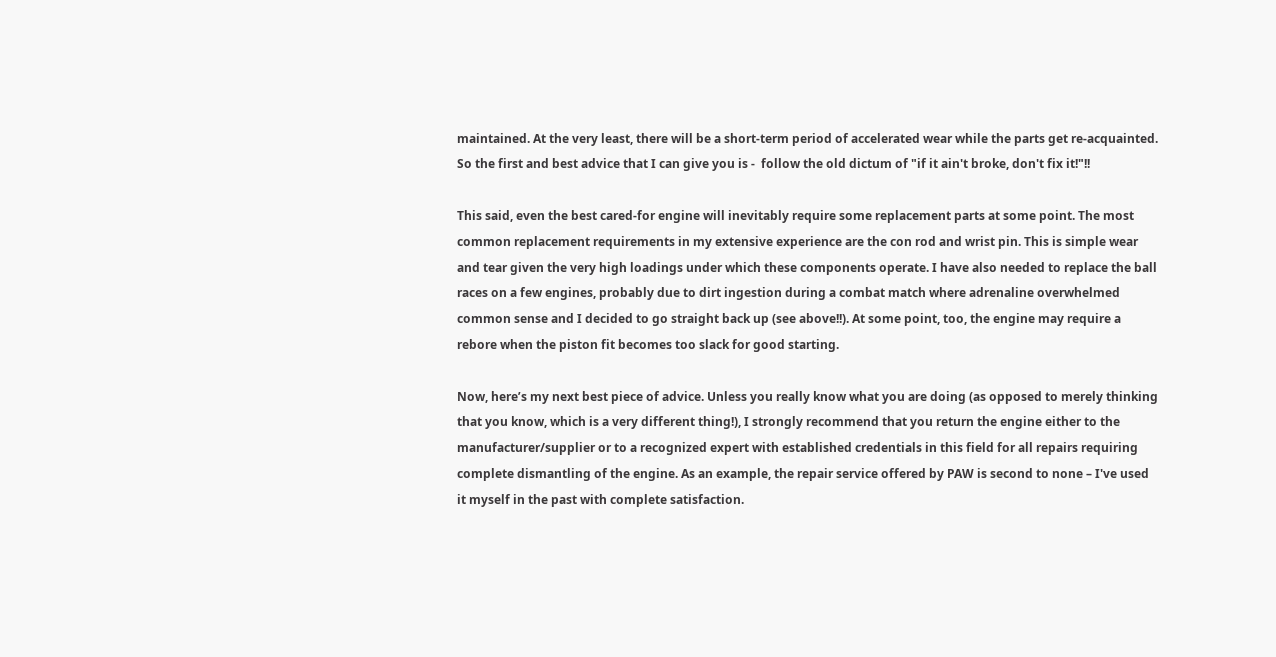maintained. At the very least, there will be a short-term period of accelerated wear while the parts get re-acquainted. So the first and best advice that I can give you is -  follow the old dictum of "if it ain't broke, don't fix it!"!!

This said, even the best cared-for engine will inevitably require some replacement parts at some point. The most common replacement requirements in my extensive experience are the con rod and wrist pin. This is simple wear and tear given the very high loadings under which these components operate. I have also needed to replace the ball races on a few engines, probably due to dirt ingestion during a combat match where adrenaline overwhelmed common sense and I decided to go straight back up (see above!!). At some point, too, the engine may require a rebore when the piston fit becomes too slack for good starting.

Now, here’s my next best piece of advice. Unless you really know what you are doing (as opposed to merely thinking that you know, which is a very different thing!), I strongly recommend that you return the engine either to the manufacturer/supplier or to a recognized expert with established credentials in this field for all repairs requiring complete dismantling of the engine. As an example, the repair service offered by PAW is second to none – I've used it myself in the past with complete satisfaction.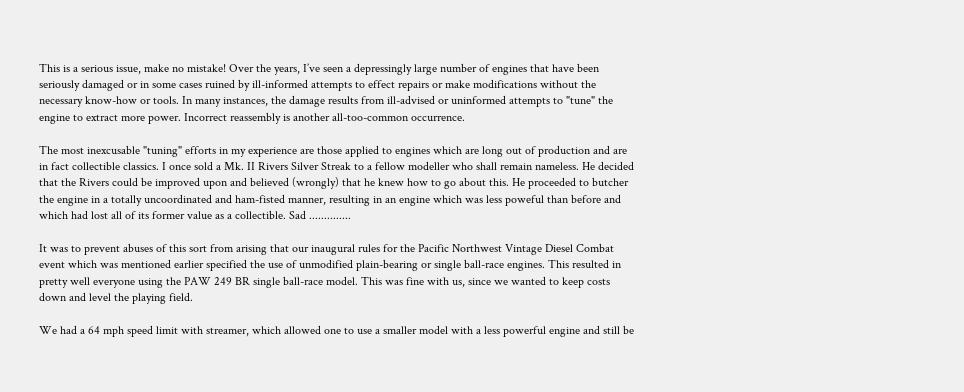This is a serious issue, make no mistake! Over the years, I’ve seen a depressingly large number of engines that have been seriously damaged or in some cases ruined by ill-informed attempts to effect repairs or make modifications without the necessary know-how or tools. In many instances, the damage results from ill-advised or uninformed attempts to "tune" the engine to extract more power. Incorrect reassembly is another all-too-common occurrence.

The most inexcusable "tuning" efforts in my experience are those applied to engines which are long out of production and are in fact collectible classics. I once sold a Mk. II Rivers Silver Streak to a fellow modeller who shall remain nameless. He decided that the Rivers could be improved upon and believed (wrongly) that he knew how to go about this. He proceeded to butcher the engine in a totally uncoordinated and ham-fisted manner, resulting in an engine which was less poweful than before and which had lost all of its former value as a collectible. Sad ..............

It was to prevent abuses of this sort from arising that our inaugural rules for the Pacific Northwest Vintage Diesel Combat event which was mentioned earlier specified the use of unmodified plain-bearing or single ball-race engines. This resulted in pretty well everyone using the PAW 249 BR single ball-race model. This was fine with us, since we wanted to keep costs down and level the playing field.

We had a 64 mph speed limit with streamer, which allowed one to use a smaller model with a less powerful engine and still be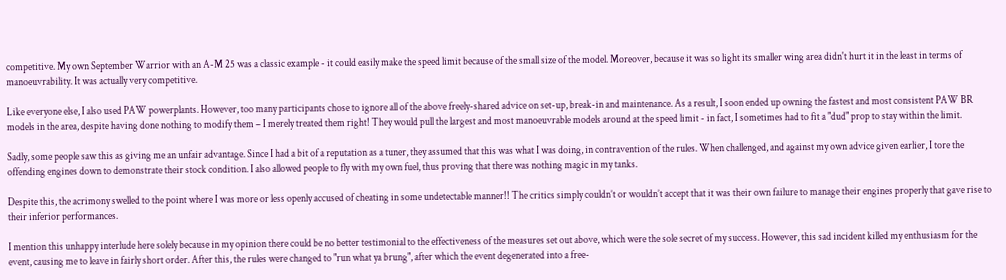competitive. My own September Warrior with an A-M 25 was a classic example - it could easily make the speed limit because of the small size of the model. Moreover, because it was so light its smaller wing area didn't hurt it in the least in terms of manoeuvrability. It was actually very competitive.

Like everyone else, I also used PAW powerplants. However, too many participants chose to ignore all of the above freely-shared advice on set-up, break-in and maintenance. As a result, I soon ended up owning the fastest and most consistent PAW BR models in the area, despite having done nothing to modify them – I merely treated them right! They would pull the largest and most manoeuvrable models around at the speed limit - in fact, I sometimes had to fit a "dud" prop to stay within the limit.

Sadly, some people saw this as giving me an unfair advantage. Since I had a bit of a reputation as a tuner, they assumed that this was what I was doing, in contravention of the rules. When challenged, and against my own advice given earlier, I tore the offending engines down to demonstrate their stock condition. I also allowed people to fly with my own fuel, thus proving that there was nothing magic in my tanks.

Despite this, the acrimony swelled to the point where I was more or less openly accused of cheating in some undetectable manner!! The critics simply couldn’t or wouldn’t accept that it was their own failure to manage their engines properly that gave rise to their inferior performances.

I mention this unhappy interlude here solely because in my opinion there could be no better testimonial to the effectiveness of the measures set out above, which were the sole secret of my success. However, this sad incident killed my enthusiasm for the event, causing me to leave in fairly short order. After this, the rules were changed to "run what ya brung", after which the event degenerated into a free-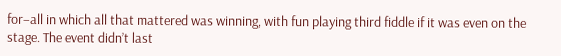for–all in which all that mattered was winning, with fun playing third fiddle if it was even on the stage. The event didn’t last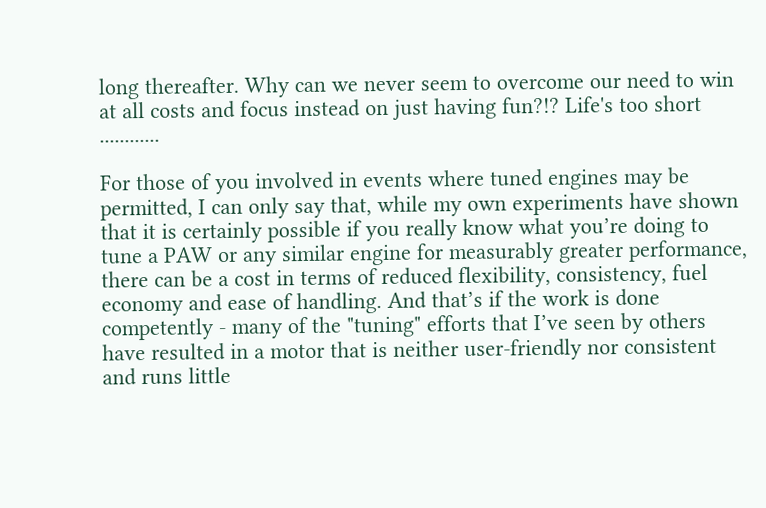long thereafter. Why can we never seem to overcome our need to win at all costs and focus instead on just having fun?!? Life's too short ............

For those of you involved in events where tuned engines may be permitted, I can only say that, while my own experiments have shown that it is certainly possible if you really know what you’re doing to tune a PAW or any similar engine for measurably greater performance, there can be a cost in terms of reduced flexibility, consistency, fuel economy and ease of handling. And that’s if the work is done competently - many of the "tuning" efforts that I’ve seen by others have resulted in a motor that is neither user-friendly nor consistent and runs little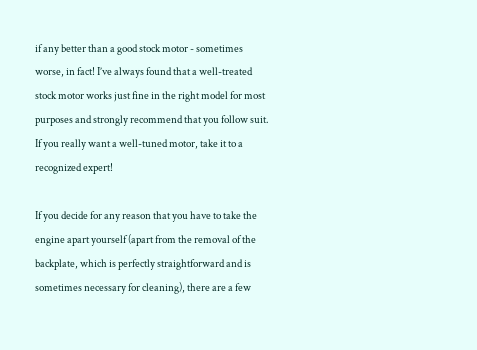if any better than a good stock motor - sometimes worse, in fact! I’ve always found that a well-treated stock motor works just fine in the right model for most purposes and strongly recommend that you follow suit.  If you really want a well-tuned motor, take it to a recognized expert!

If you decide for any reason that you have to take the engine apart yourself (apart from the removal of the backplate, which is perfectly straightforward and is sometimes necessary for cleaning), there are a few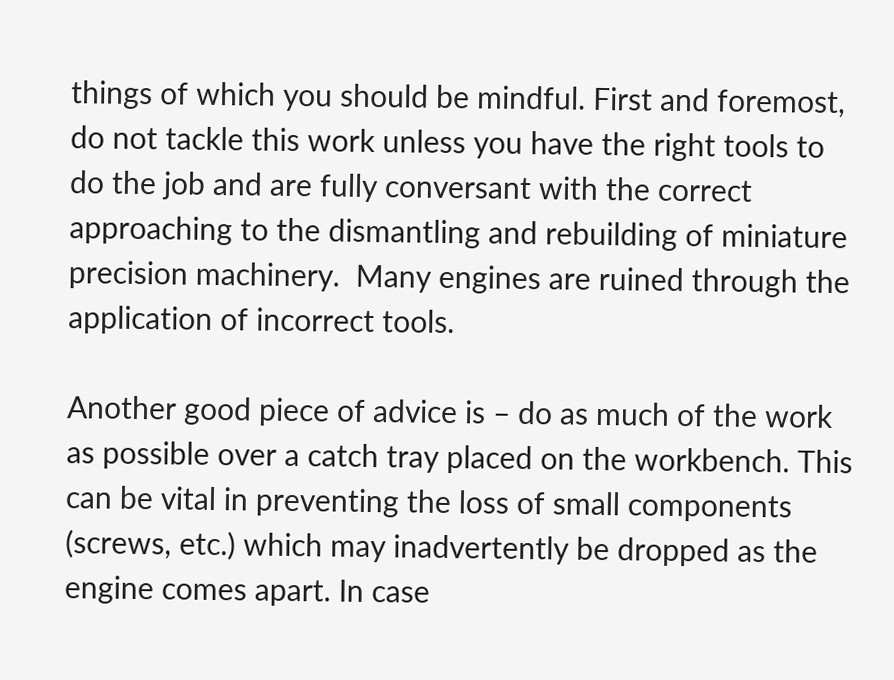things of which you should be mindful. First and foremost, do not tackle this work unless you have the right tools to do the job and are fully conversant with the correct approaching to the dismantling and rebuilding of miniature precision machinery.  Many engines are ruined through the application of incorrect tools.

Another good piece of advice is – do as much of the work as possible over a catch tray placed on the workbench. This can be vital in preventing the loss of small components (screws, etc.) which may inadvertently be dropped as the engine comes apart. In case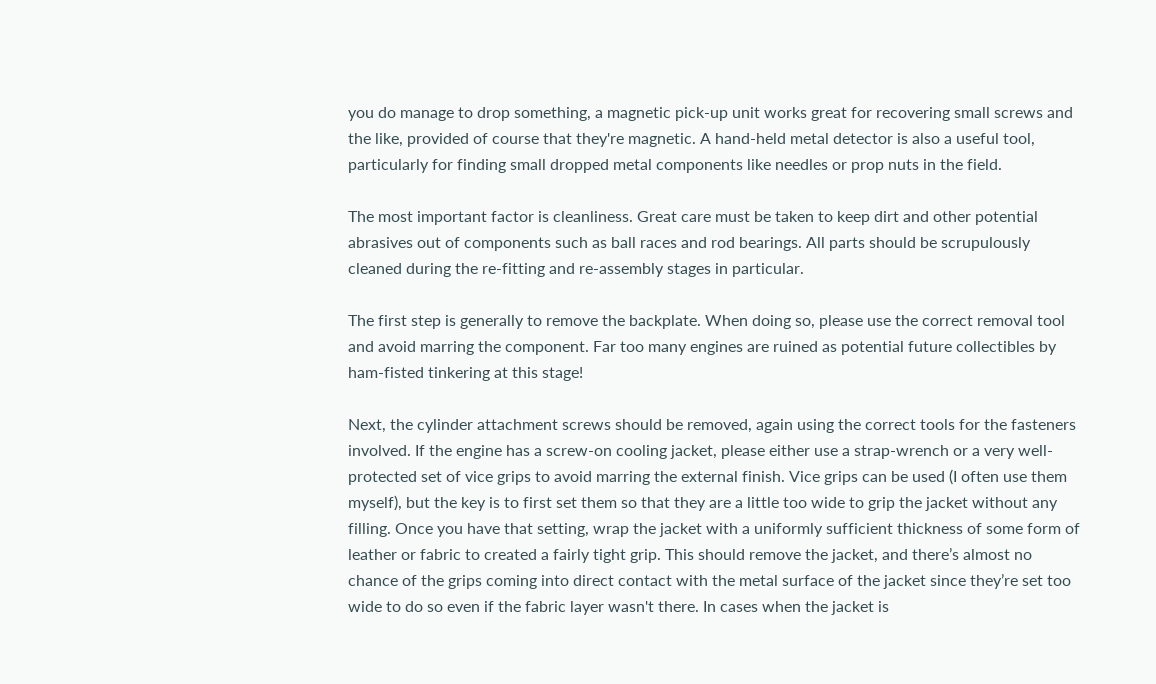you do manage to drop something, a magnetic pick-up unit works great for recovering small screws and the like, provided of course that they're magnetic. A hand-held metal detector is also a useful tool, particularly for finding small dropped metal components like needles or prop nuts in the field.

The most important factor is cleanliness. Great care must be taken to keep dirt and other potential abrasives out of components such as ball races and rod bearings. All parts should be scrupulously cleaned during the re-fitting and re-assembly stages in particular.

The first step is generally to remove the backplate. When doing so, please use the correct removal tool and avoid marring the component. Far too many engines are ruined as potential future collectibles by ham-fisted tinkering at this stage!

Next, the cylinder attachment screws should be removed, again using the correct tools for the fasteners involved. If the engine has a screw-on cooling jacket, please either use a strap-wrench or a very well-protected set of vice grips to avoid marring the external finish. Vice grips can be used (I often use them myself), but the key is to first set them so that they are a little too wide to grip the jacket without any filling. Once you have that setting, wrap the jacket with a uniformly sufficient thickness of some form of leather or fabric to created a fairly tight grip. This should remove the jacket, and there’s almost no chance of the grips coming into direct contact with the metal surface of the jacket since they’re set too wide to do so even if the fabric layer wasn't there. In cases when the jacket is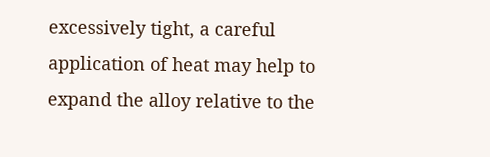excessively tight, a careful application of heat may help to expand the alloy relative to the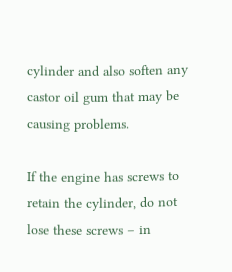cylinder and also soften any castor oil gum that may be causing problems.

If the engine has screws to retain the cylinder, do not lose these screws – in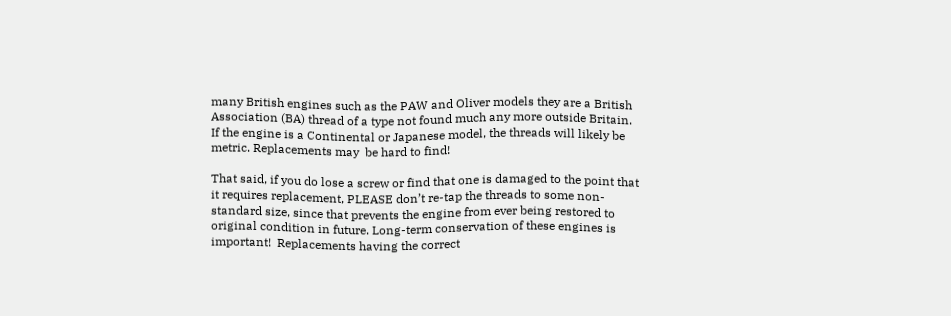many British engines such as the PAW and Oliver models they are a British Association (BA) thread of a type not found much any more outside Britain. If the engine is a Continental or Japanese model, the threads will likely be metric. Replacements may  be hard to find!

That said, if you do lose a screw or find that one is damaged to the point that it requires replacement, PLEASE don’t re-tap the threads to some non-standard size, since that prevents the engine from ever being restored to original condition in future. Long-term conservation of these engines is important!  Replacements having the correct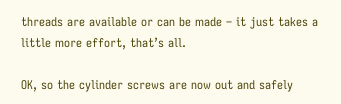threads are available or can be made – it just takes a little more effort, that’s all.

OK, so the cylinder screws are now out and safely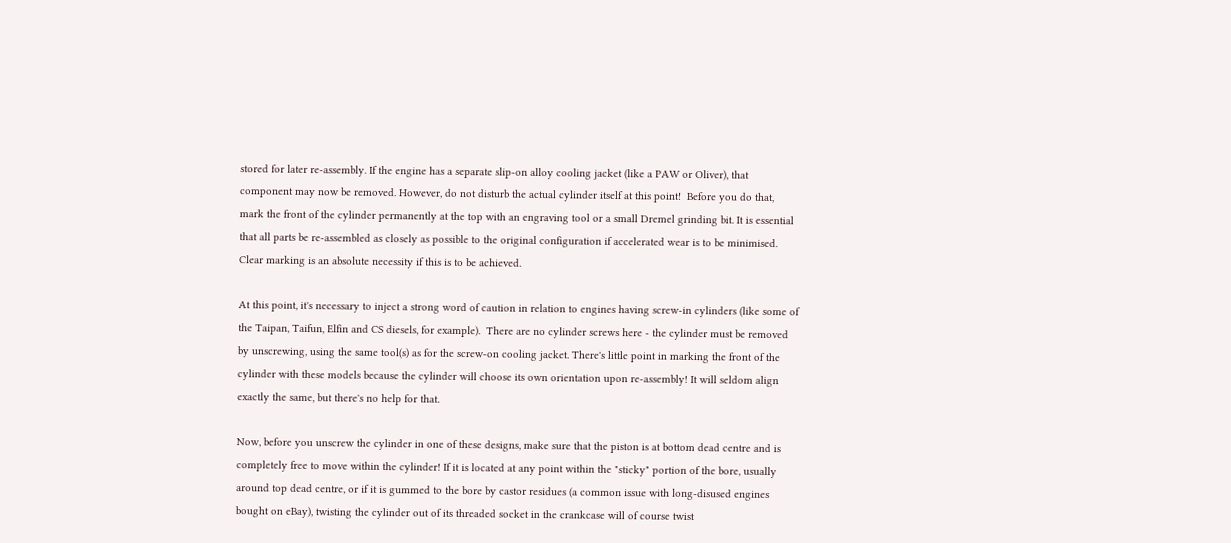stored for later re-assembly. If the engine has a separate slip-on alloy cooling jacket (like a PAW or Oliver), that component may now be removed. However, do not disturb the actual cylinder itself at this point!  Before you do that, mark the front of the cylinder permanently at the top with an engraving tool or a small Dremel grinding bit. It is essential that all parts be re-assembled as closely as possible to the original configuration if accelerated wear is to be minimised.  Clear marking is an absolute necessity if this is to be achieved.

At this point, it's necessary to inject a strong word of caution in relation to engines having screw-in cylinders (like some of the Taipan, Taifun, Elfin and CS diesels, for example).  There are no cylinder screws here - the cylinder must be removed by unscrewing, using the same tool(s) as for the screw-on cooling jacket. There's little point in marking the front of the cylinder with these models because the cylinder will choose its own orientation upon re-assembly! It will seldom align exactly the same, but there's no help for that.

Now, before you unscrew the cylinder in one of these designs, make sure that the piston is at bottom dead centre and is completely free to move within the cylinder! If it is located at any point within the "sticky" portion of the bore, usually around top dead centre, or if it is gummed to the bore by castor residues (a common issue with long-disused engines bought on eBay), twisting the cylinder out of its threaded socket in the crankcase will of course twist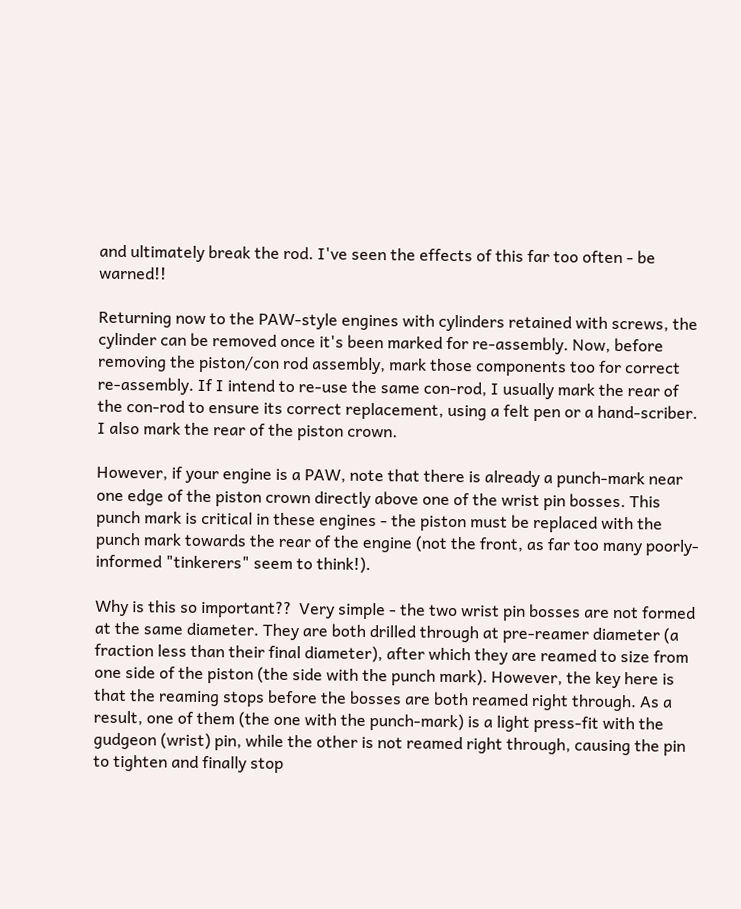and ultimately break the rod. I've seen the effects of this far too often - be warned!!

Returning now to the PAW-style engines with cylinders retained with screws, the cylinder can be removed once it's been marked for re-assembly. Now, before removing the piston/con rod assembly, mark those components too for correct re-assembly. If I intend to re-use the same con-rod, I usually mark the rear of the con-rod to ensure its correct replacement, using a felt pen or a hand-scriber. I also mark the rear of the piston crown.

However, if your engine is a PAW, note that there is already a punch-mark near one edge of the piston crown directly above one of the wrist pin bosses. This punch mark is critical in these engines - the piston must be replaced with the punch mark towards the rear of the engine (not the front, as far too many poorly-informed "tinkerers" seem to think!).

Why is this so important??  Very simple - the two wrist pin bosses are not formed at the same diameter. They are both drilled through at pre-reamer diameter (a fraction less than their final diameter), after which they are reamed to size from one side of the piston (the side with the punch mark). However, the key here is that the reaming stops before the bosses are both reamed right through. As a result, one of them (the one with the punch-mark) is a light press-fit with the gudgeon (wrist) pin, while the other is not reamed right through, causing the pin to tighten and finally stop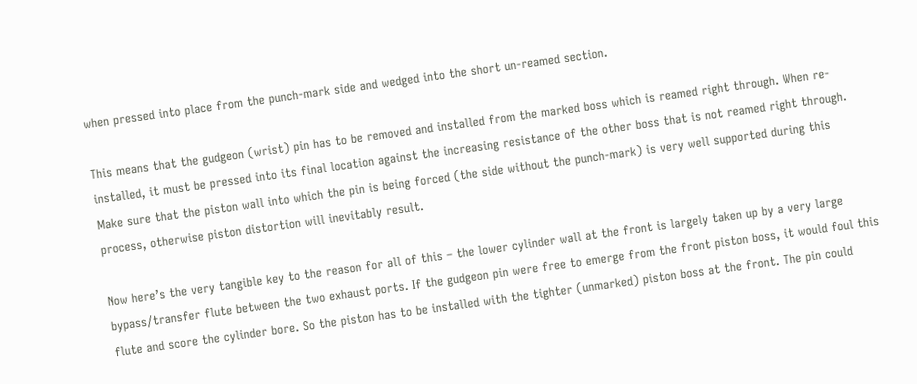when pressed into place from the punch-mark side and wedged into the short un-reamed section.

This means that the gudgeon (wrist) pin has to be removed and installed from the marked boss which is reamed right through. When re-installed, it must be pressed into its final location against the increasing resistance of the other boss that is not reamed right through. Make sure that the piston wall into which the pin is being forced (the side without the punch-mark) is very well supported during this process, otherwise piston distortion will inevitably result.

Now here’s the very tangible key to the reason for all of this – the lower cylinder wall at the front is largely taken up by a very large bypass/transfer flute between the two exhaust ports. If the gudgeon pin were free to emerge from the front piston boss, it would foul this flute and score the cylinder bore. So the piston has to be installed with the tighter (unmarked) piston boss at the front. The pin could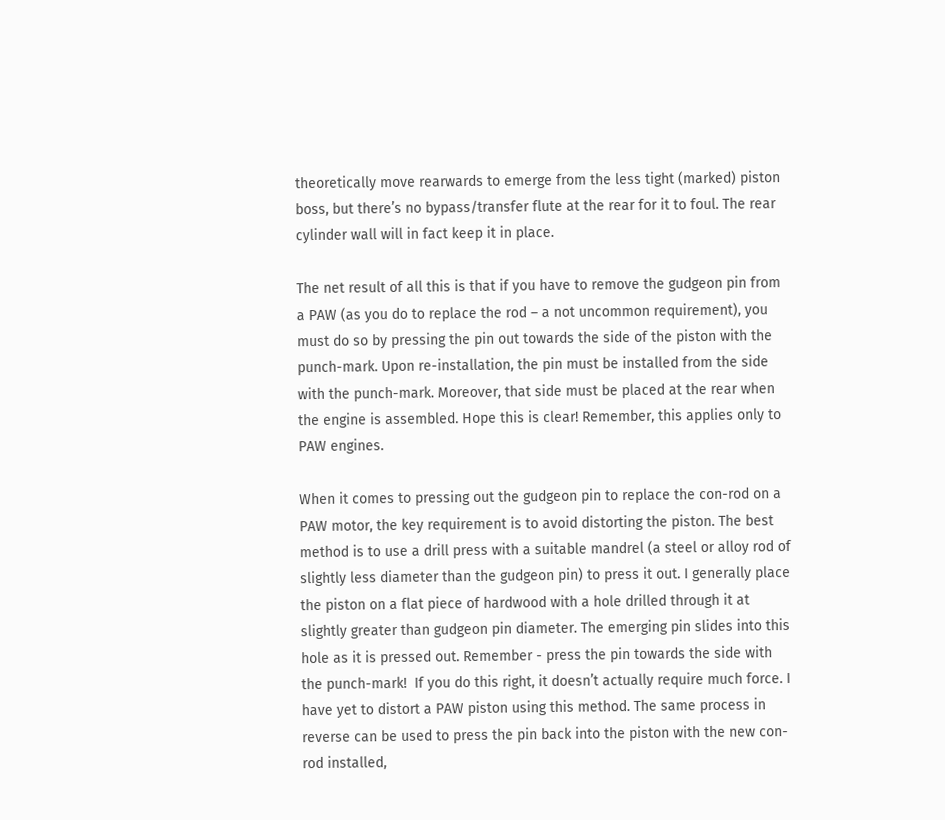theoretically move rearwards to emerge from the less tight (marked) piston boss, but there’s no bypass/transfer flute at the rear for it to foul. The rear cylinder wall will in fact keep it in place.

The net result of all this is that if you have to remove the gudgeon pin from a PAW (as you do to replace the rod – a not uncommon requirement), you must do so by pressing the pin out towards the side of the piston with the punch-mark. Upon re-installation, the pin must be installed from the side with the punch-mark. Moreover, that side must be placed at the rear when the engine is assembled. Hope this is clear! Remember, this applies only to PAW engines.

When it comes to pressing out the gudgeon pin to replace the con-rod on a PAW motor, the key requirement is to avoid distorting the piston. The best method is to use a drill press with a suitable mandrel (a steel or alloy rod of slightly less diameter than the gudgeon pin) to press it out. I generally place the piston on a flat piece of hardwood with a hole drilled through it at slightly greater than gudgeon pin diameter. The emerging pin slides into this hole as it is pressed out. Remember - press the pin towards the side with the punch-mark!  If you do this right, it doesn’t actually require much force. I have yet to distort a PAW piston using this method. The same process in reverse can be used to press the pin back into the piston with the new con-rod installed,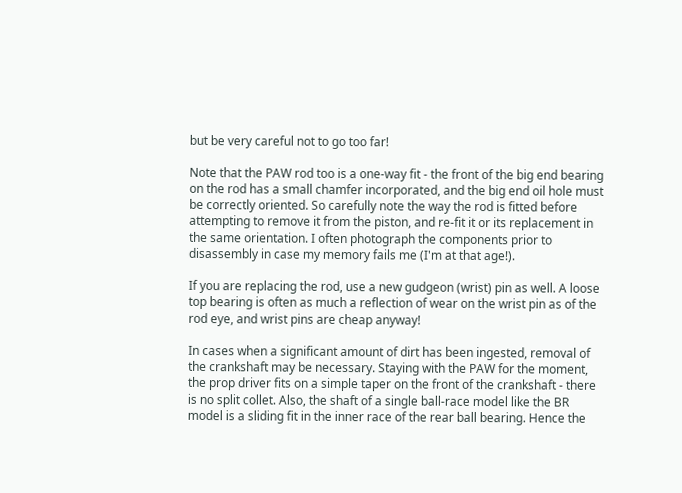but be very careful not to go too far!

Note that the PAW rod too is a one-way fit - the front of the big end bearing on the rod has a small chamfer incorporated, and the big end oil hole must be correctly oriented. So carefully note the way the rod is fitted before attempting to remove it from the piston, and re-fit it or its replacement in the same orientation. I often photograph the components prior to disassembly in case my memory fails me (I'm at that age!).

If you are replacing the rod, use a new gudgeon (wrist) pin as well. A loose top bearing is often as much a reflection of wear on the wrist pin as of the rod eye, and wrist pins are cheap anyway!

In cases when a significant amount of dirt has been ingested, removal of the crankshaft may be necessary. Staying with the PAW for the moment, the prop driver fits on a simple taper on the front of the crankshaft - there is no split collet. Also, the shaft of a single ball-race model like the BR model is a sliding fit in the inner race of the rear ball bearing. Hence the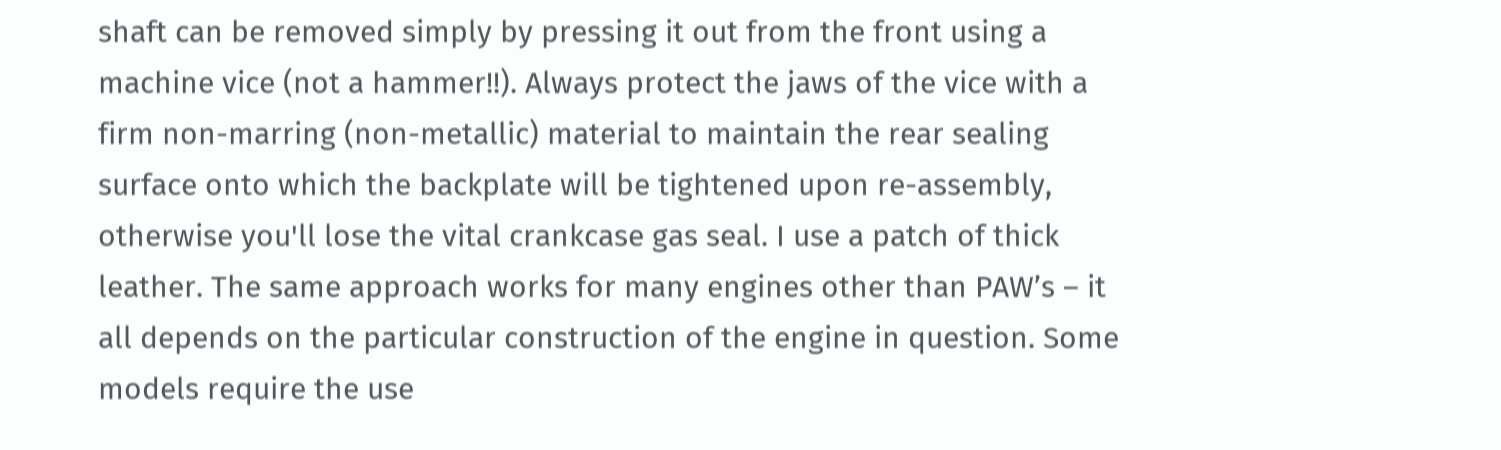shaft can be removed simply by pressing it out from the front using a machine vice (not a hammer!!). Always protect the jaws of the vice with a firm non-marring (non-metallic) material to maintain the rear sealing surface onto which the backplate will be tightened upon re-assembly, otherwise you'll lose the vital crankcase gas seal. I use a patch of thick leather. The same approach works for many engines other than PAW’s – it all depends on the particular construction of the engine in question. Some models require the use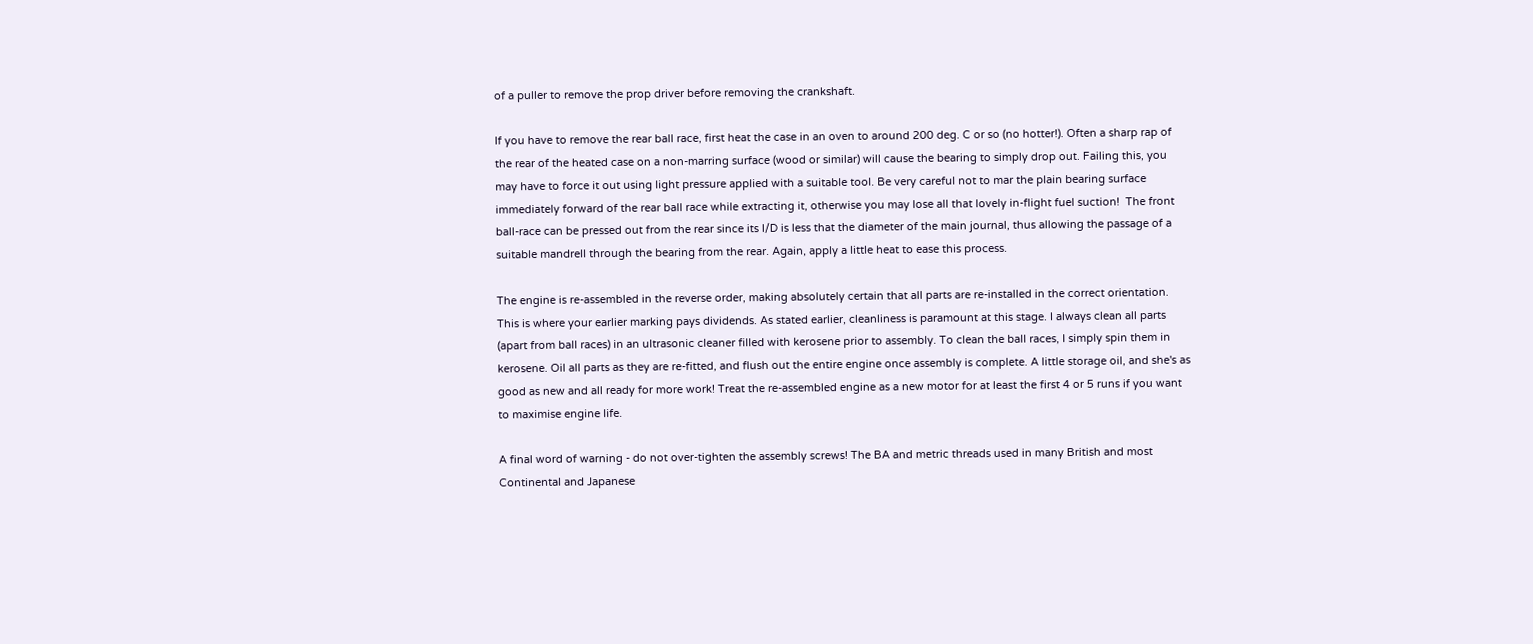of a puller to remove the prop driver before removing the crankshaft.

If you have to remove the rear ball race, first heat the case in an oven to around 200 deg. C or so (no hotter!). Often a sharp rap of the rear of the heated case on a non-marring surface (wood or similar) will cause the bearing to simply drop out. Failing this, you may have to force it out using light pressure applied with a suitable tool. Be very careful not to mar the plain bearing surface immediately forward of the rear ball race while extracting it, otherwise you may lose all that lovely in-flight fuel suction!  The front ball-race can be pressed out from the rear since its I/D is less that the diameter of the main journal, thus allowing the passage of a suitable mandrell through the bearing from the rear. Again, apply a little heat to ease this process.

The engine is re-assembled in the reverse order, making absolutely certain that all parts are re-installed in the correct orientation. This is where your earlier marking pays dividends. As stated earlier, cleanliness is paramount at this stage. I always clean all parts (apart from ball races) in an ultrasonic cleaner filled with kerosene prior to assembly. To clean the ball races, I simply spin them in kerosene. Oil all parts as they are re-fitted, and flush out the entire engine once assembly is complete. A little storage oil, and she's as good as new and all ready for more work! Treat the re-assembled engine as a new motor for at least the first 4 or 5 runs if you want to maximise engine life.

A final word of warning - do not over-tighten the assembly screws! The BA and metric threads used in many British and most Continental and Japanese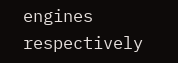engines respectively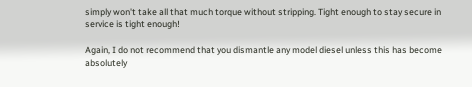simply won't take all that much torque without stripping. Tight enough to stay secure in service is tight enough!

Again, I do not recommend that you dismantle any model diesel unless this has become absolutely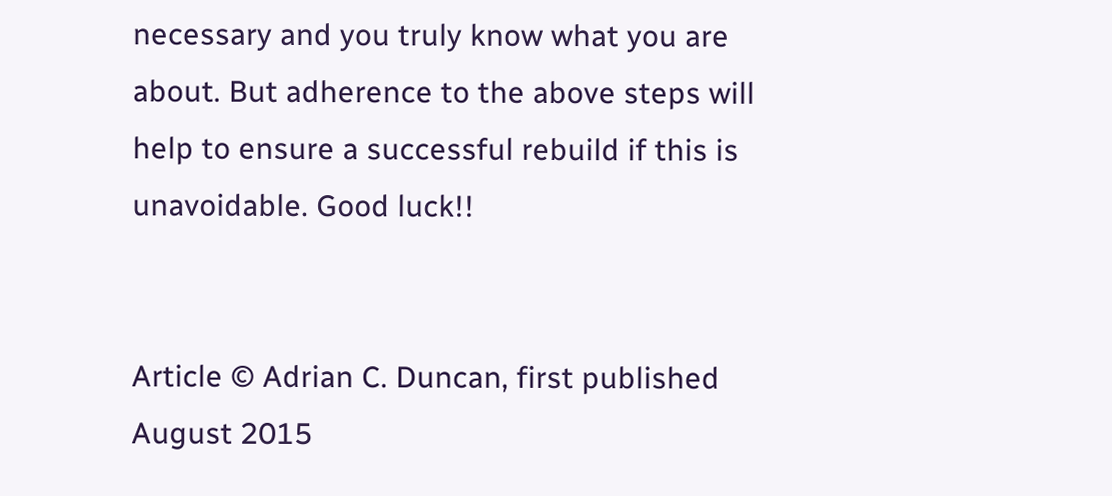necessary and you truly know what you are about. But adherence to the above steps will help to ensure a successful rebuild if this is unavoidable. Good luck!!


Article © Adrian C. Duncan, first published August 2015